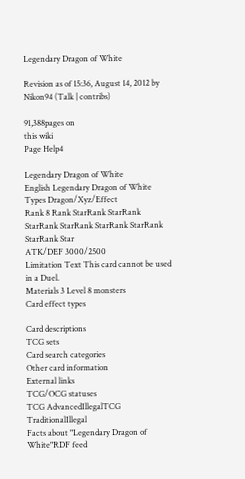Legendary Dragon of White

Revision as of 15:36, August 14, 2012 by Nikon94 (Talk | contribs)

91,388pages on
this wiki
Page Help4

Legendary Dragon of White
English Legendary Dragon of White
Types Dragon/Xyz/Effect
Rank 8 Rank StarRank StarRank StarRank StarRank StarRank StarRank StarRank Star
ATK/DEF 3000/2500
Limitation Text This card cannot be used in a Duel.
Materials 3 Level 8 monsters
Card effect types

Card descriptions
TCG sets
Card search categories
Other card information
External links
TCG/OCG statuses
TCG AdvancedIllegalTCG TraditionalIllegal
Facts about "Legendary Dragon of White"RDF feed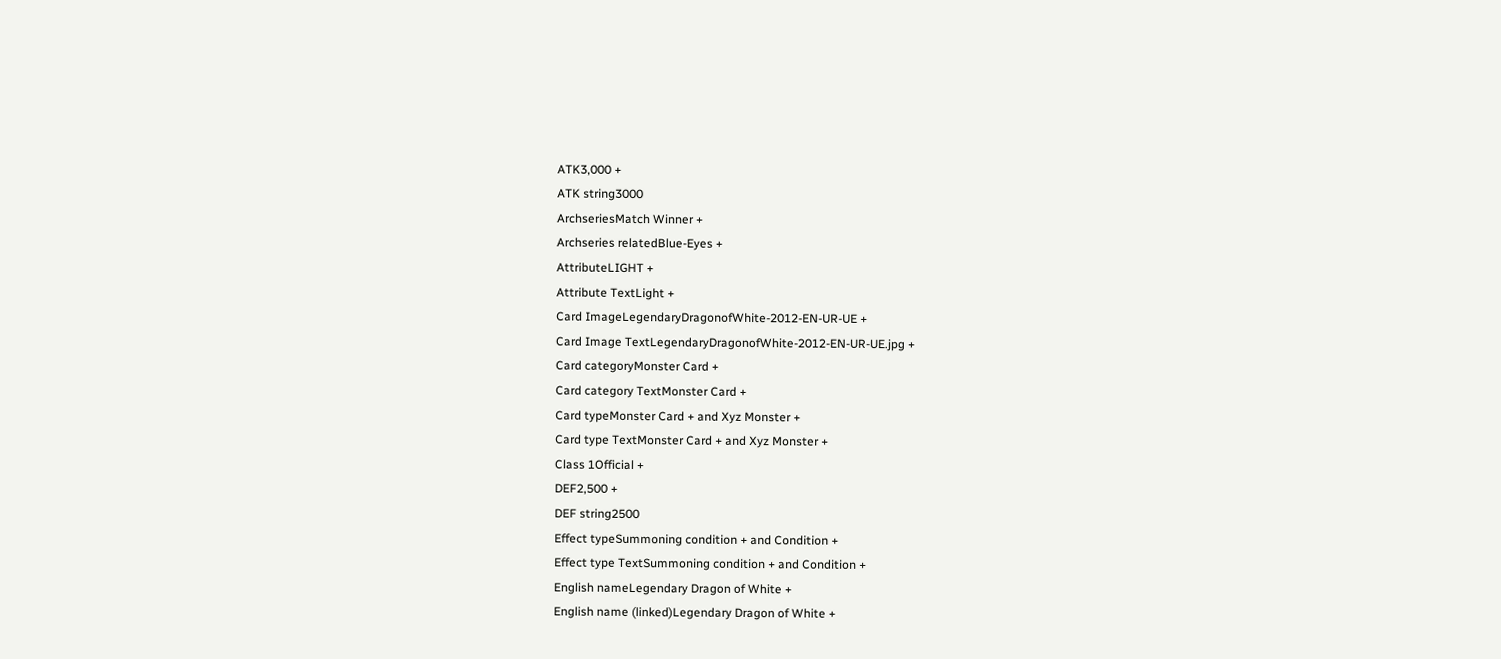ATK3,000 +
ATK string3000
ArchseriesMatch Winner +
Archseries relatedBlue-Eyes +
AttributeLIGHT +
Attribute TextLight +
Card ImageLegendaryDragonofWhite-2012-EN-UR-UE +
Card Image TextLegendaryDragonofWhite-2012-EN-UR-UE.jpg +
Card categoryMonster Card +
Card category TextMonster Card +
Card typeMonster Card + and Xyz Monster +
Card type TextMonster Card + and Xyz Monster +
Class 1Official +
DEF2,500 +
DEF string2500
Effect typeSummoning condition + and Condition +
Effect type TextSummoning condition + and Condition +
English nameLegendary Dragon of White +
English name (linked)Legendary Dragon of White +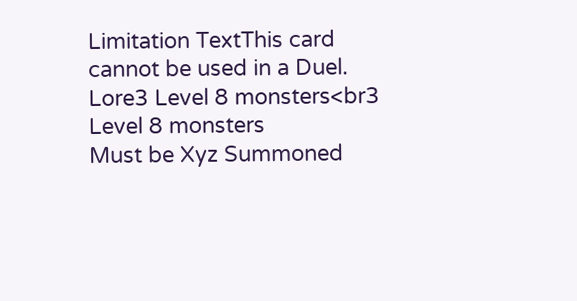Limitation TextThis card cannot be used in a Duel.
Lore3 Level 8 monsters<br3 Level 8 monsters
Must be Xyz Summoned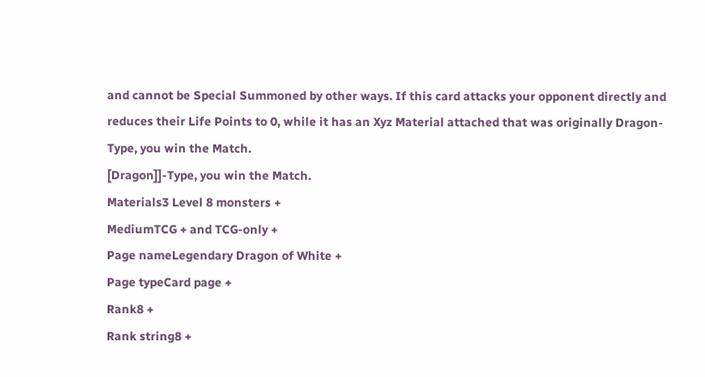and cannot be Special Summoned by other ways. If this card attacks your opponent directly and reduces their Life Points to 0, while it has an Xyz Material attached that was originally Dragon-Type, you win the Match.
[Dragon]]-Type, you win the Match.
Materials3 Level 8 monsters +
MediumTCG + and TCG-only +
Page nameLegendary Dragon of White +
Page typeCard page +
Rank8 +
Rank string8 +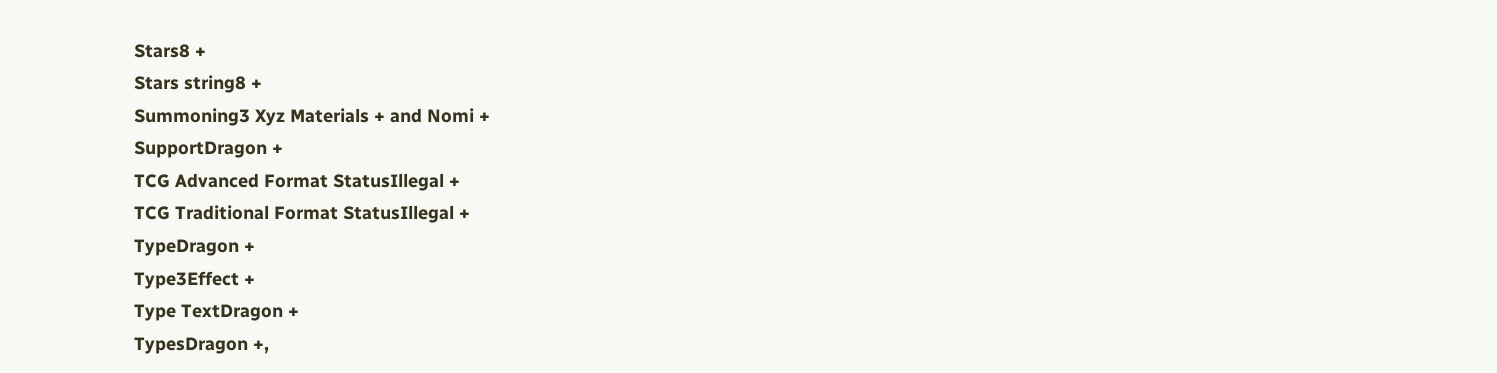Stars8 +
Stars string8 +
Summoning3 Xyz Materials + and Nomi +
SupportDragon +
TCG Advanced Format StatusIllegal +
TCG Traditional Format StatusIllegal +
TypeDragon +
Type3Effect +
Type TextDragon +
TypesDragon +,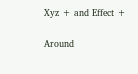Xyz + and Effect +

Around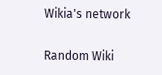Wikia's network

Random Wiki